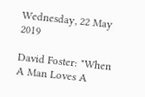Wednesday, 22 May 2019

David Foster: "When A Man Loves A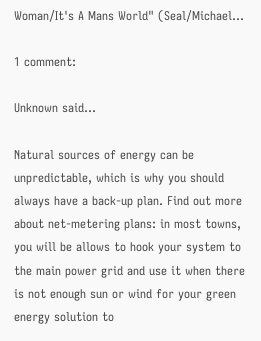Woman/It's A Mans World" (Seal/Michael...

1 comment:

Unknown said...

Natural sources of energy can be unpredictable, which is why you should always have a back-up plan. Find out more about net-metering plans: in most towns, you will be allows to hook your system to the main power grid and use it when there is not enough sun or wind for your green energy solution to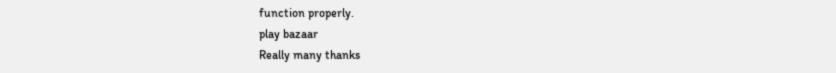function properly.
play bazaar
Really many thanks